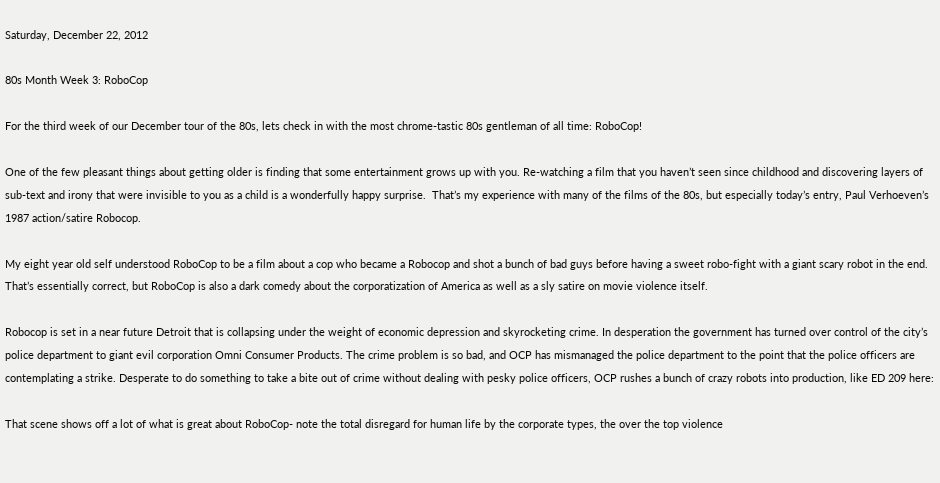Saturday, December 22, 2012

80s Month Week 3: RoboCop

For the third week of our December tour of the 80s, lets check in with the most chrome-tastic 80s gentleman of all time: RoboCop!

One of the few pleasant things about getting older is finding that some entertainment grows up with you. Re-watching a film that you haven’t seen since childhood and discovering layers of sub-text and irony that were invisible to you as a child is a wonderfully happy surprise.  That’s my experience with many of the films of the 80s, but especially today’s entry, Paul Verhoeven’s 1987 action/satire Robocop.

My eight year old self understood RoboCop to be a film about a cop who became a Robocop and shot a bunch of bad guys before having a sweet robo-fight with a giant scary robot in the end.  That’s essentially correct, but RoboCop is also a dark comedy about the corporatization of America as well as a sly satire on movie violence itself.

Robocop is set in a near future Detroit that is collapsing under the weight of economic depression and skyrocketing crime. In desperation the government has turned over control of the city’s police department to giant evil corporation Omni Consumer Products. The crime problem is so bad, and OCP has mismanaged the police department to the point that the police officers are contemplating a strike. Desperate to do something to take a bite out of crime without dealing with pesky police officers, OCP rushes a bunch of crazy robots into production, like ED 209 here:

That scene shows off a lot of what is great about RoboCop- note the total disregard for human life by the corporate types, the over the top violence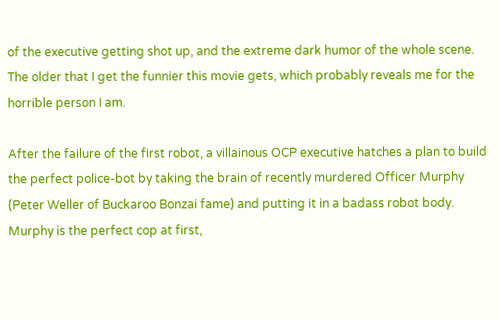of the executive getting shot up, and the extreme dark humor of the whole scene. The older that I get the funnier this movie gets, which probably reveals me for the horrible person I am.

After the failure of the first robot, a villainous OCP executive hatches a plan to build the perfect police-bot by taking the brain of recently murdered Officer Murphy (Peter Weller of Buckaroo Bonzai fame) and putting it in a badass robot body. Murphy is the perfect cop at first,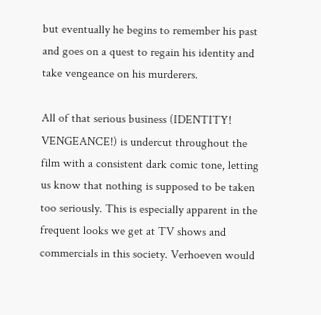but eventually he begins to remember his past and goes on a quest to regain his identity and take vengeance on his murderers.

All of that serious business (IDENTITY! VENGEANCE!) is undercut throughout the film with a consistent dark comic tone, letting us know that nothing is supposed to be taken too seriously. This is especially apparent in the frequent looks we get at TV shows and commercials in this society. Verhoeven would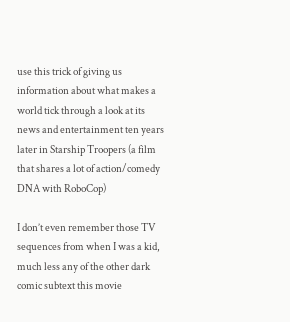use this trick of giving us information about what makes a world tick through a look at its news and entertainment ten years later in Starship Troopers (a film that shares a lot of action/comedy DNA with RoboCop)

I don’t even remember those TV sequences from when I was a kid, much less any of the other dark comic subtext this movie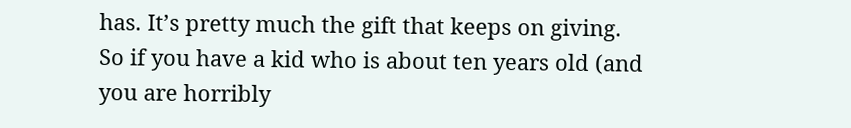has. It’s pretty much the gift that keeps on giving. So if you have a kid who is about ten years old (and you are horribly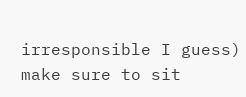irresponsible I guess) make sure to sit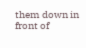them down in front of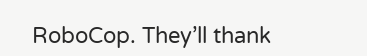RoboCop. They’ll thank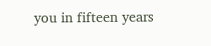you in fifteen years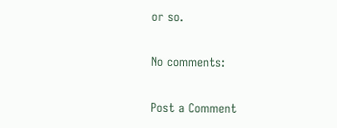or so.

No comments:

Post a Comment